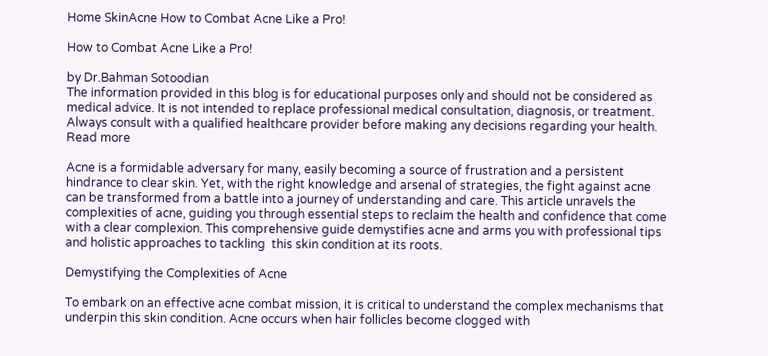Home SkinAcne How to Combat Acne Like a Pro!

How to Combat Acne Like a Pro!

by Dr.Bahman Sotoodian
The information provided in this blog is for educational purposes only and should not be considered as medical advice. It is not intended to replace professional medical consultation, diagnosis, or treatment. Always consult with a qualified healthcare provider before making any decisions regarding your health. Read more

Acne is a formidable adversary for many, easily becoming a source of frustration and a persistent hindrance to clear skin. Yet, with the right knowledge and arsenal of strategies, the fight against acne can be transformed from a battle into a journey of understanding and care. This article unravels the complexities of acne, guiding you through essential steps to reclaim the health and confidence that come with a clear complexion. This comprehensive guide demystifies acne and arms you with professional tips and holistic approaches to tackling  this skin condition at its roots.

Demystifying the Complexities of Acne

To embark on an effective acne combat mission, it is critical to understand the complex mechanisms that underpin this skin condition. Acne occurs when hair follicles become clogged with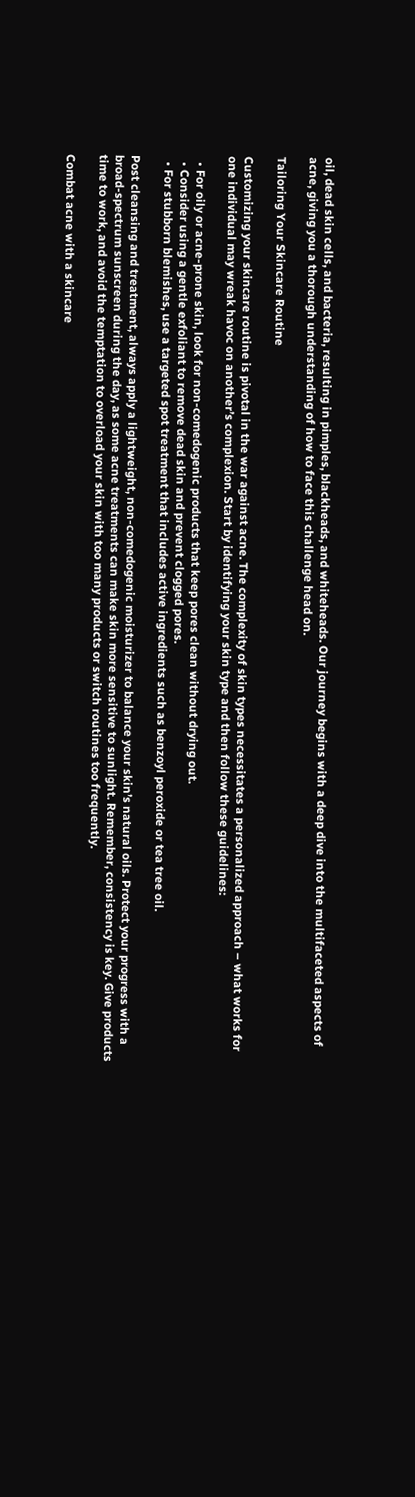oil, dead skin cells, and bacteria, resulting in pimples, blackheads, and whiteheads. Our journey begins with a deep dive into the multifaceted aspects of acne, giving you a thorough understanding of how to face this challenge head on.

Tailoring Your Skincare Routine

Customizing your skincare routine is pivotal in the war against acne. The complexity of skin types necessitates a personalized approach – what works for one individual may wreak havoc on another’s complexion. Start by identifying your skin type and then follow these guidelines:

  • For oily or acne-prone skin, look for non-comedogenic products that keep pores clean without drying out.
  • Consider using a gentle exfoliant to remove dead skin and prevent clogged pores.
  • For stubborn blemishes, use a targeted spot treatment that includes active ingredients such as benzoyl peroxide or tea tree oil.

Post cleansing and treatment, always apply a lightweight, non-comedogenic moisturizer to balance your skin’s natural oils. Protect your progress with a broad-spectrum sunscreen during the day, as some acne treatments can make skin more sensitive to sunlight. Remember, consistency is key. Give products time to work, and avoid the temptation to overload your skin with too many products or switch routines too frequently.

Combat acne with a skincare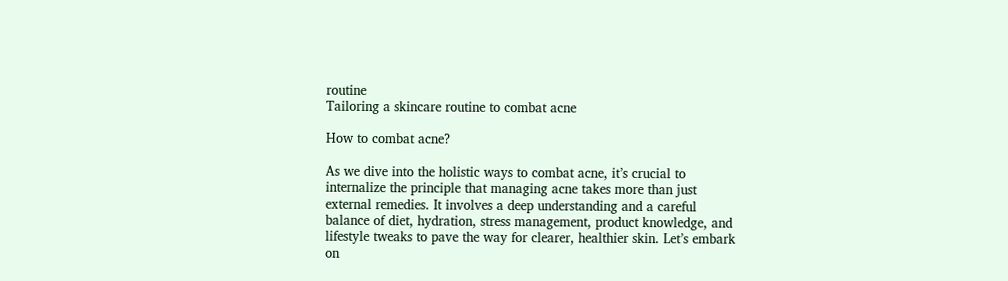routine
Tailoring a skincare routine to combat acne

How to combat acne?

As we dive into the holistic ways to combat acne, it’s crucial to internalize the principle that managing acne takes more than just external remedies. It involves a deep understanding and a careful balance of diet, hydration, stress management, product knowledge, and lifestyle tweaks to pave the way for clearer, healthier skin. Let’s embark on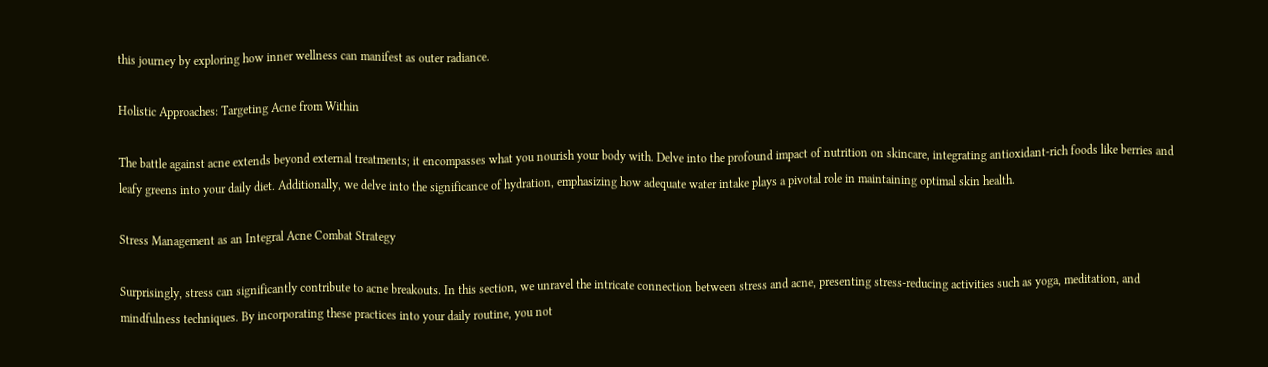this journey by exploring how inner wellness can manifest as outer radiance.

Holistic Approaches: Targeting Acne from Within

The battle against acne extends beyond external treatments; it encompasses what you nourish your body with. Delve into the profound impact of nutrition on skincare, integrating antioxidant-rich foods like berries and leafy greens into your daily diet. Additionally, we delve into the significance of hydration, emphasizing how adequate water intake plays a pivotal role in maintaining optimal skin health.

Stress Management as an Integral Acne Combat Strategy

Surprisingly, stress can significantly contribute to acne breakouts. In this section, we unravel the intricate connection between stress and acne, presenting stress-reducing activities such as yoga, meditation, and mindfulness techniques. By incorporating these practices into your daily routine, you not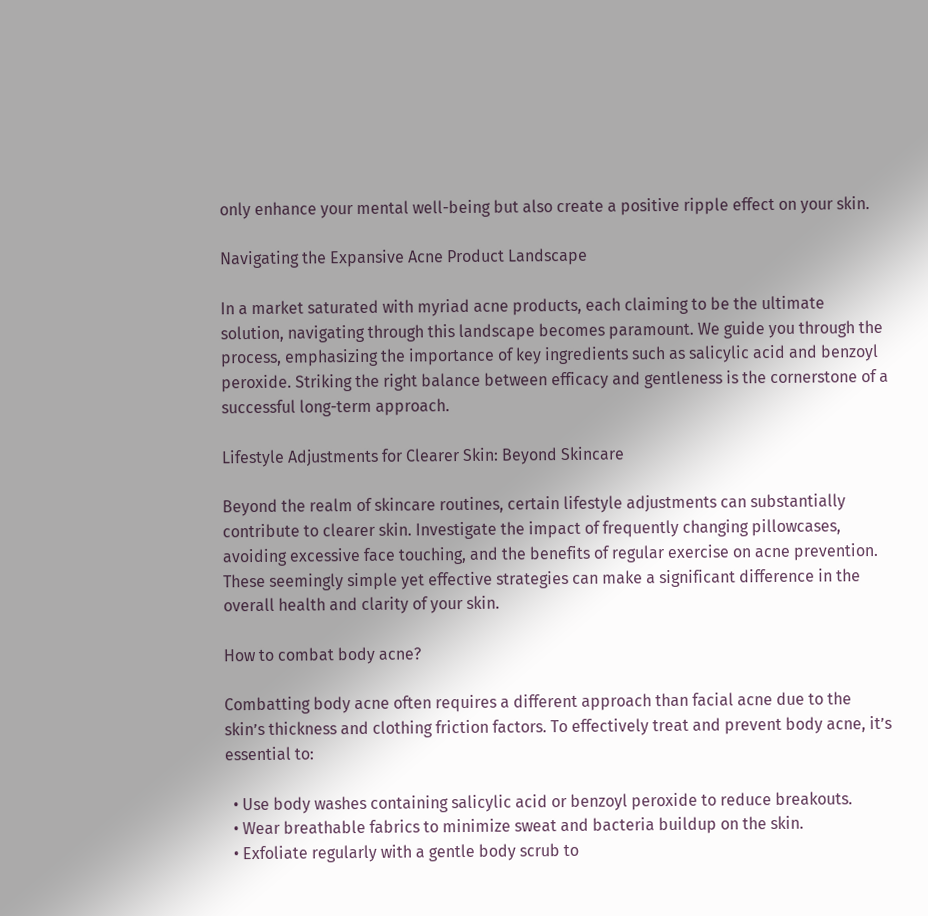only enhance your mental well-being but also create a positive ripple effect on your skin.

Navigating the Expansive Acne Product Landscape

In a market saturated with myriad acne products, each claiming to be the ultimate solution, navigating through this landscape becomes paramount. We guide you through the process, emphasizing the importance of key ingredients such as salicylic acid and benzoyl peroxide. Striking the right balance between efficacy and gentleness is the cornerstone of a successful long-term approach.

Lifestyle Adjustments for Clearer Skin: Beyond Skincare

Beyond the realm of skincare routines, certain lifestyle adjustments can substantially contribute to clearer skin. Investigate the impact of frequently changing pillowcases, avoiding excessive face touching, and the benefits of regular exercise on acne prevention. These seemingly simple yet effective strategies can make a significant difference in the overall health and clarity of your skin.

How to combat body acne?

Combatting body acne often requires a different approach than facial acne due to the skin’s thickness and clothing friction factors. To effectively treat and prevent body acne, it’s essential to:

  • Use body washes containing salicylic acid or benzoyl peroxide to reduce breakouts.
  • Wear breathable fabrics to minimize sweat and bacteria buildup on the skin.
  • Exfoliate regularly with a gentle body scrub to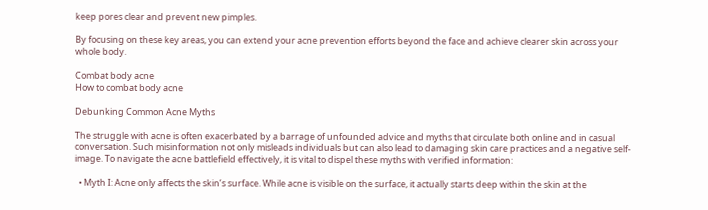keep pores clear and prevent new pimples.

By focusing on these key areas, you can extend your acne prevention efforts beyond the face and achieve clearer skin across your whole body.

Combat body acne
How to combat body acne

Debunking Common Acne Myths

The struggle with acne is often exacerbated by a barrage of unfounded advice and myths that circulate both online and in casual conversation. Such misinformation not only misleads individuals but can also lead to damaging skin care practices and a negative self-image. To navigate the acne battlefield effectively, it is vital to dispel these myths with verified information:

  • Myth I: Acne only affects the skin’s surface. While acne is visible on the surface, it actually starts deep within the skin at the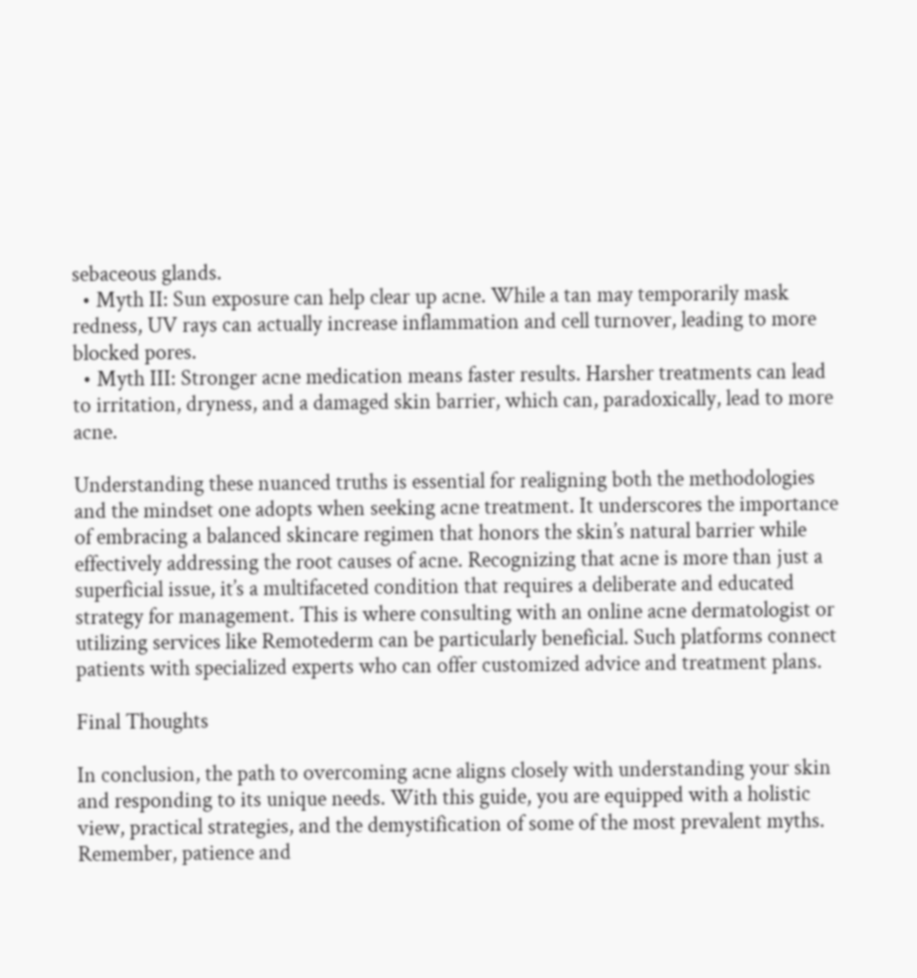sebaceous glands.
  • Myth II: Sun exposure can help clear up acne. While a tan may temporarily mask redness, UV rays can actually increase inflammation and cell turnover, leading to more blocked pores.
  • Myth III: Stronger acne medication means faster results. Harsher treatments can lead to irritation, dryness, and a damaged skin barrier, which can, paradoxically, lead to more acne.

Understanding these nuanced truths is essential for realigning both the methodologies and the mindset one adopts when seeking acne treatment. It underscores the importance of embracing a balanced skincare regimen that honors the skin’s natural barrier while effectively addressing the root causes of acne. Recognizing that acne is more than just a superficial issue, it’s a multifaceted condition that requires a deliberate and educated strategy for management. This is where consulting with an online acne dermatologist or utilizing services like Remotederm can be particularly beneficial. Such platforms connect patients with specialized experts who can offer customized advice and treatment plans.

Final Thoughts

In conclusion, the path to overcoming acne aligns closely with understanding your skin and responding to its unique needs. With this guide, you are equipped with a holistic view, practical strategies, and the demystification of some of the most prevalent myths. Remember, patience and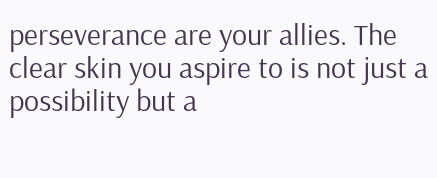perseverance are your allies. The clear skin you aspire to is not just a possibility but a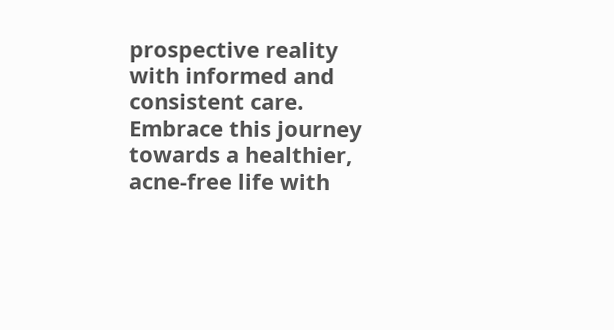prospective reality with informed and consistent care. Embrace this journey towards a healthier, acne-free life with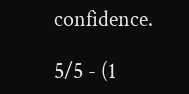confidence.

5/5 - (1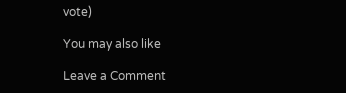vote)

You may also like

Leave a Comment